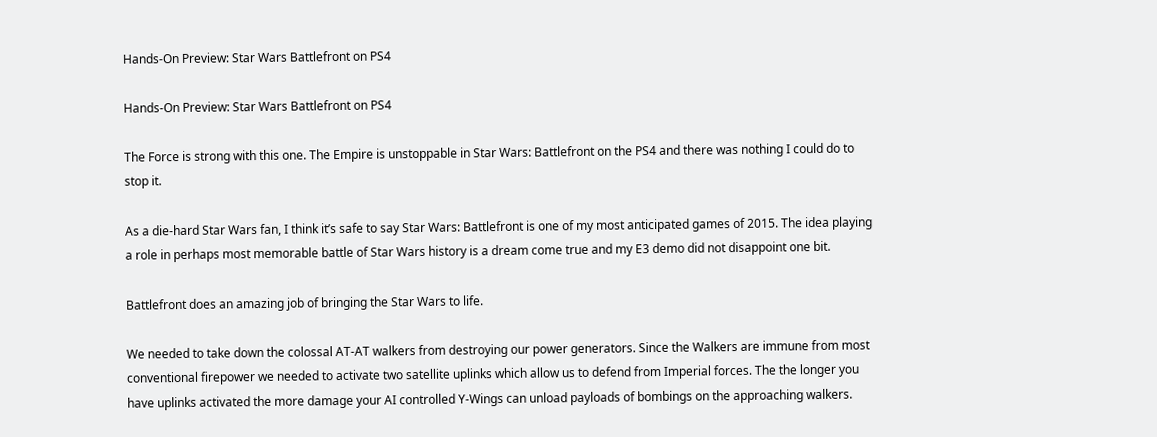Hands-On Preview: Star Wars Battlefront on PS4

Hands-On Preview: Star Wars Battlefront on PS4

The Force is strong with this one. The Empire is unstoppable in Star Wars: Battlefront on the PS4 and there was nothing I could do to stop it.

As a die-hard Star Wars fan, I think it’s safe to say Star Wars: Battlefront is one of my most anticipated games of 2015. The idea playing a role in perhaps most memorable battle of Star Wars history is a dream come true and my E3 demo did not disappoint one bit.

Battlefront does an amazing job of bringing the Star Wars to life.

We needed to take down the colossal AT-AT walkers from destroying our power generators. Since the Walkers are immune from most conventional firepower we needed to activate two satellite uplinks which allow us to defend from Imperial forces. The the longer you have uplinks activated the more damage your AI controlled Y-Wings can unload payloads of bombings on the approaching walkers.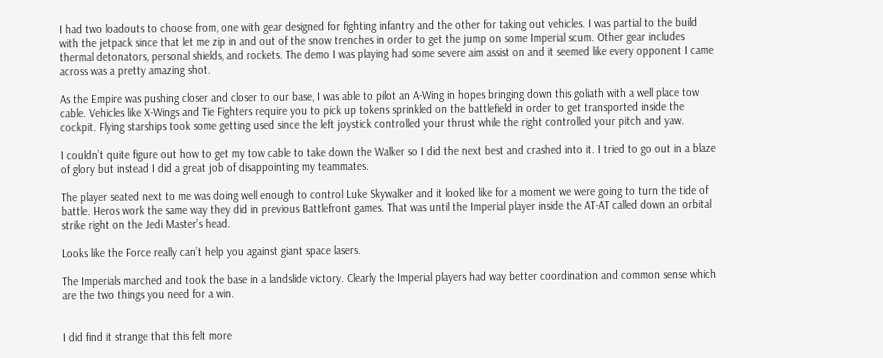I had two loadouts to choose from, one with gear designed for fighting infantry and the other for taking out vehicles. I was partial to the build with the jetpack since that let me zip in and out of the snow trenches in order to get the jump on some Imperial scum. Other gear includes thermal detonators, personal shields, and rockets. The demo I was playing had some severe aim assist on and it seemed like every opponent I came across was a pretty amazing shot.

As the Empire was pushing closer and closer to our base, I was able to pilot an A-Wing in hopes bringing down this goliath with a well place tow cable. Vehicles like X-Wings and Tie Fighters require you to pick up tokens sprinkled on the battlefield in order to get transported inside the cockpit. Flying starships took some getting used since the left joystick controlled your thrust while the right controlled your pitch and yaw.

I couldn’t quite figure out how to get my tow cable to take down the Walker so I did the next best and crashed into it. I tried to go out in a blaze of glory but instead I did a great job of disappointing my teammates.

The player seated next to me was doing well enough to control Luke Skywalker and it looked like for a moment we were going to turn the tide of battle. Heros work the same way they did in previous Battlefront games. That was until the Imperial player inside the AT-AT called down an orbital strike right on the Jedi Master’s head.

Looks like the Force really can’t help you against giant space lasers.

The Imperials marched and took the base in a landslide victory. Clearly the Imperial players had way better coordination and common sense which are the two things you need for a win.


I did find it strange that this felt more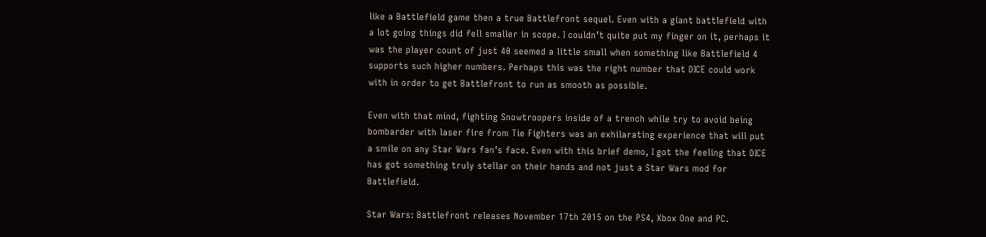like a Battlefield game then a true Battlefront sequel. Even with a giant battlefield with a lot going things did fell smaller in scope. I couldn’t quite put my finger on it, perhaps it was the player count of just 40 seemed a little small when something like Battlefield 4 supports such higher numbers. Perhaps this was the right number that DICE could work with in order to get Battlefront to run as smooth as possible.

Even with that mind, fighting Snowtroopers inside of a trench while try to avoid being bombarder with laser fire from Tie Fighters was an exhilarating experience that will put a smile on any Star Wars fan’s face. Even with this brief demo, I got the feeling that DICE has got something truly stellar on their hands and not just a Star Wars mod for Battlefield.

Star Wars: Battlefront releases November 17th 2015 on the PS4, Xbox One and PC.